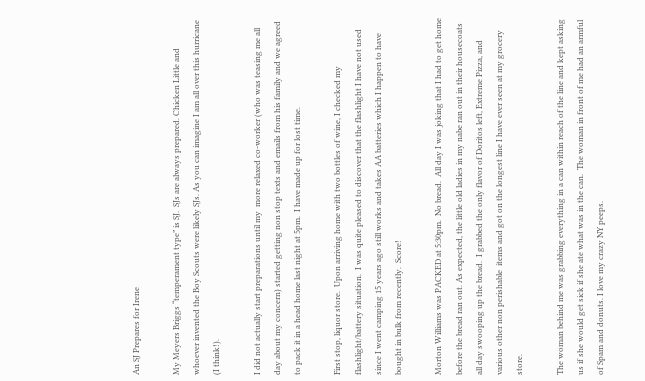An SJ Prepares for Irene

My Meyers Briggs “temperament type” is SJ.  SJs are always prepared. Chicken Little and whoever invented the Boy Scouts were likely SJs. As you can imagine I am all over this hurricane (I think!).

I did not actually start preparations until my  more relaxed co-worker (who was teasing me all day about my concern) started getting non stop texts and emails from his family and we agreed to pack it in a head home last night at 5pm.  I have made up for lost time.

First stop, liquor store.  Upon arriving home with two bottles of wine, I checked my flashlight/battery situation.  I was quite pleased to discover that the flashlight I have not used since I went camping 15 years ago still works and takes AA batteries which I happen to have bought in bulk from recently.  Score!

Morton Williams was PACKED at 5:30pm.  No bread.  All day I was joking that I had to get home before the bread ran out. As expected, the little old ladies in my nabe ran out in their housecoats all day swooping up the bread.  I grabbed the only flavor of Doritos left, Extreme Pizza, and various other non perishable  items and got on the longest line I have ever seen at my grocery store.

The woman behind me was grabbing everything in a can within reach of the line and kept asking us if she would get sick if she ate what was in the can.  The woman in front of me had an armful of Spam and donuts. I love my crazy NY peeps.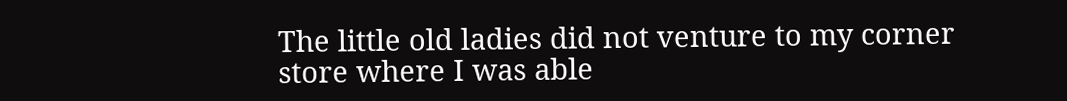The little old ladies did not venture to my corner store where I was able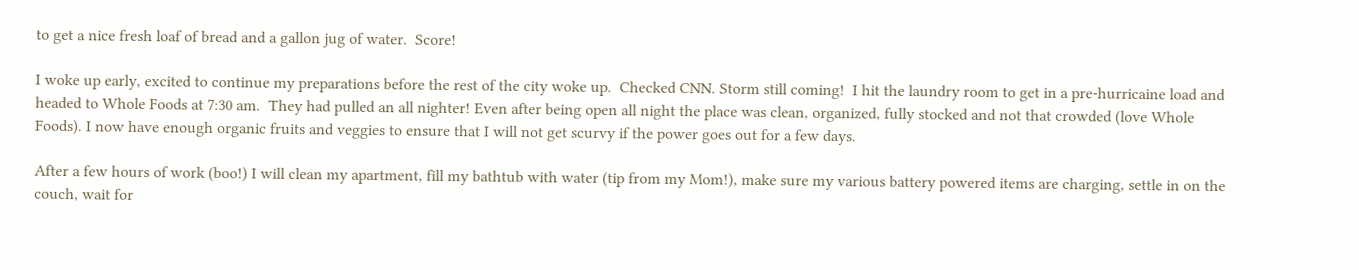to get a nice fresh loaf of bread and a gallon jug of water.  Score!

I woke up early, excited to continue my preparations before the rest of the city woke up.  Checked CNN. Storm still coming!  I hit the laundry room to get in a pre-hurricaine load and headed to Whole Foods at 7:30 am.  They had pulled an all nighter! Even after being open all night the place was clean, organized, fully stocked and not that crowded (love Whole Foods). I now have enough organic fruits and veggies to ensure that I will not get scurvy if the power goes out for a few days.

After a few hours of work (boo!) I will clean my apartment, fill my bathtub with water (tip from my Mom!), make sure my various battery powered items are charging, settle in on the couch, wait for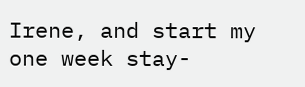Irene, and start my one week stay-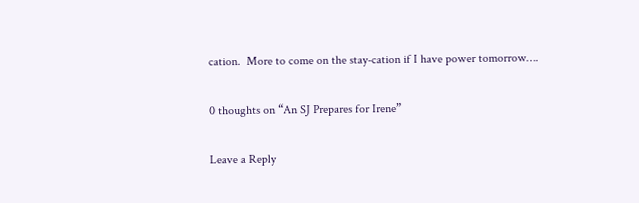cation.  More to come on the stay-cation if I have power tomorrow….

0 thoughts on “An SJ Prepares for Irene”

Leave a Reply